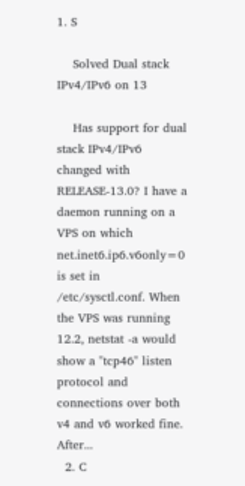1. S

    Solved Dual stack IPv4/IPv6 on 13

    Has support for dual stack IPv4/IPv6 changed with RELEASE-13.0? I have a daemon running on a VPS on which net.inet6.ip6.v6only=0 is set in /etc/sysctl.conf. When the VPS was running 12.2, netstat -a would show a "tcp46" listen protocol and connections over both v4 and v6 worked fine. After...
  2. C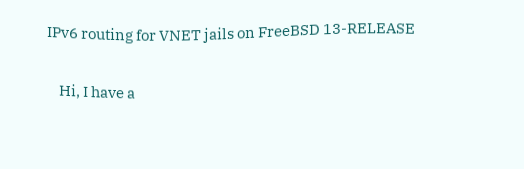IPv6 routing for VNET jails on FreeBSD 13-RELEASE

    Hi, I have a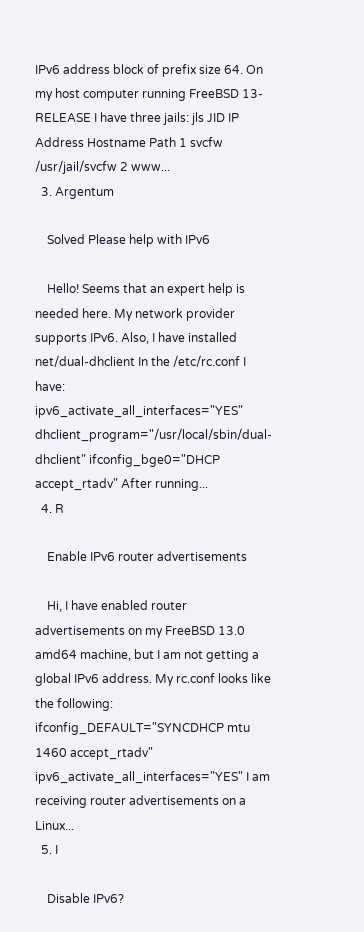IPv6 address block of prefix size 64. On my host computer running FreeBSD 13-RELEASE I have three jails: jls JID IP Address Hostname Path 1 svcfw /usr/jail/svcfw 2 www...
  3. Argentum

    Solved Please help with IPv6

    Hello! Seems that an expert help is needed here. My network provider supports IPv6. Also, I have installed net/dual-dhclient In the /etc/rc.conf I have: ipv6_activate_all_interfaces="YES" dhclient_program="/usr/local/sbin/dual-dhclient" ifconfig_bge0="DHCP accept_rtadv" After running...
  4. R

    Enable IPv6 router advertisements

    Hi, I have enabled router advertisements on my FreeBSD 13.0 amd64 machine, but I am not getting a global IPv6 address. My rc.conf looks like the following: ifconfig_DEFAULT="SYNCDHCP mtu 1460 accept_rtadv" ipv6_activate_all_interfaces="YES" I am receiving router advertisements on a Linux...
  5. I

    Disable IPv6?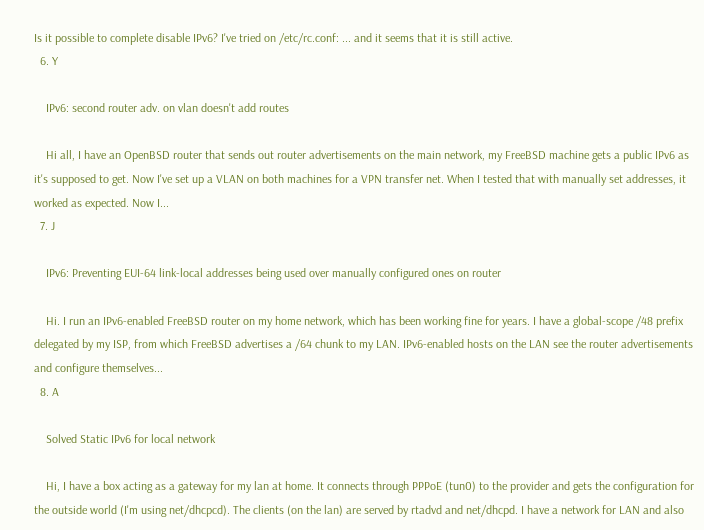Is it possible to complete disable IPv6? I've tried on /etc/rc.conf: ... and it seems that it is still active.
  6. Y

    IPv6: second router adv. on vlan doesn't add routes

    Hi all, I have an OpenBSD router that sends out router advertisements on the main network, my FreeBSD machine gets a public IPv6 as it's supposed to get. Now I've set up a VLAN on both machines for a VPN transfer net. When I tested that with manually set addresses, it worked as expected. Now I...
  7. J

    IPv6: Preventing EUI-64 link-local addresses being used over manually configured ones on router

    Hi. I run an IPv6-enabled FreeBSD router on my home network, which has been working fine for years. I have a global-scope /48 prefix delegated by my ISP, from which FreeBSD advertises a /64 chunk to my LAN. IPv6-enabled hosts on the LAN see the router advertisements and configure themselves...
  8. A

    Solved Static IPv6 for local network

    Hi, I have a box acting as a gateway for my lan at home. It connects through PPPoE (tun0) to the provider and gets the configuration for the outside world (I'm using net/dhcpcd). The clients (on the lan) are served by rtadvd and net/dhcpd. I have a network for LAN and also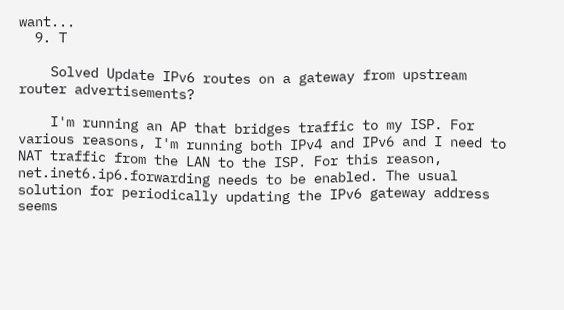want...
  9. T

    Solved Update IPv6 routes on a gateway from upstream router advertisements?

    I'm running an AP that bridges traffic to my ISP. For various reasons, I'm running both IPv4 and IPv6 and I need to NAT traffic from the LAN to the ISP. For this reason, net.inet6.ip6.forwarding needs to be enabled. The usual solution for periodically updating the IPv6 gateway address seems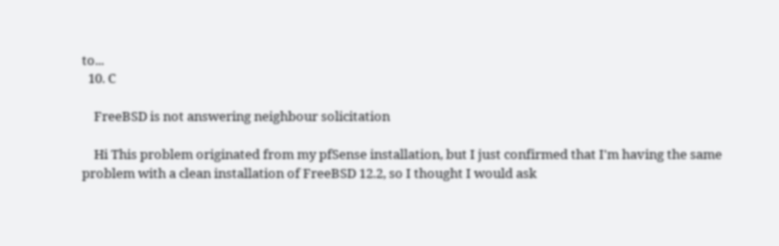to...
  10. C

    FreeBSD is not answering neighbour solicitation

    Hi This problem originated from my pfSense installation, but I just confirmed that I'm having the same problem with a clean installation of FreeBSD 12.2, so I thought I would ask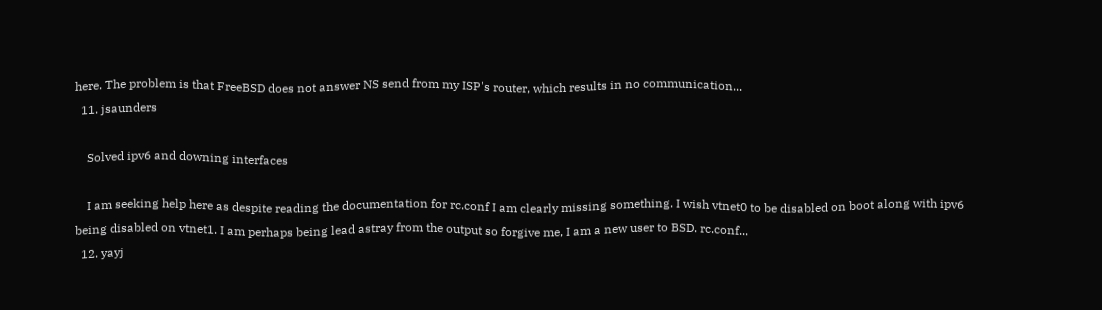here. The problem is that FreeBSD does not answer NS send from my ISP's router, which results in no communication...
  11. jsaunders

    Solved ipv6 and downing interfaces

    I am seeking help here as despite reading the documentation for rc.conf I am clearly missing something. I wish vtnet0 to be disabled on boot along with ipv6 being disabled on vtnet1. I am perhaps being lead astray from the output so forgive me, I am a new user to BSD. rc.conf...
  12. yayj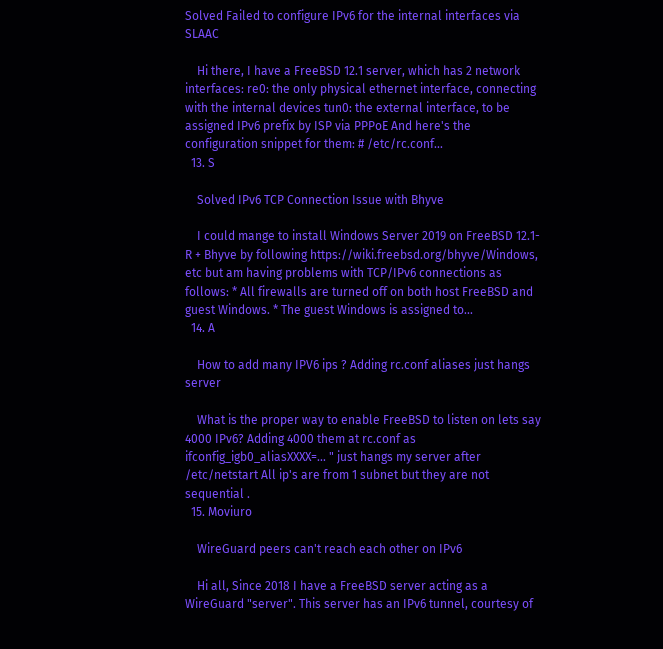Solved Failed to configure IPv6 for the internal interfaces via SLAAC

    Hi there, I have a FreeBSD 12.1 server, which has 2 network interfaces: re0: the only physical ethernet interface, connecting with the internal devices tun0: the external interface, to be assigned IPv6 prefix by ISP via PPPoE And here's the configuration snippet for them: # /etc/rc.conf...
  13. S

    Solved IPv6 TCP Connection Issue with Bhyve

    I could mange to install Windows Server 2019 on FreeBSD 12.1-R + Bhyve by following https://wiki.freebsd.org/bhyve/Windows, etc but am having problems with TCP/IPv6 connections as follows: * All firewalls are turned off on both host FreeBSD and guest Windows. * The guest Windows is assigned to...
  14. A

    How to add many IPV6 ips ? Adding rc.conf aliases just hangs server

    What is the proper way to enable FreeBSD to listen on lets say 4000 IPv6? Adding 4000 them at rc.conf as ifconfig_igb0_aliasXXXX=... " just hangs my server after /etc/netstart All ip's are from 1 subnet but they are not sequential .
  15. Moviuro

    WireGuard peers can't reach each other on IPv6

    Hi all, Since 2018 I have a FreeBSD server acting as a WireGuard "server". This server has an IPv6 tunnel, courtesy of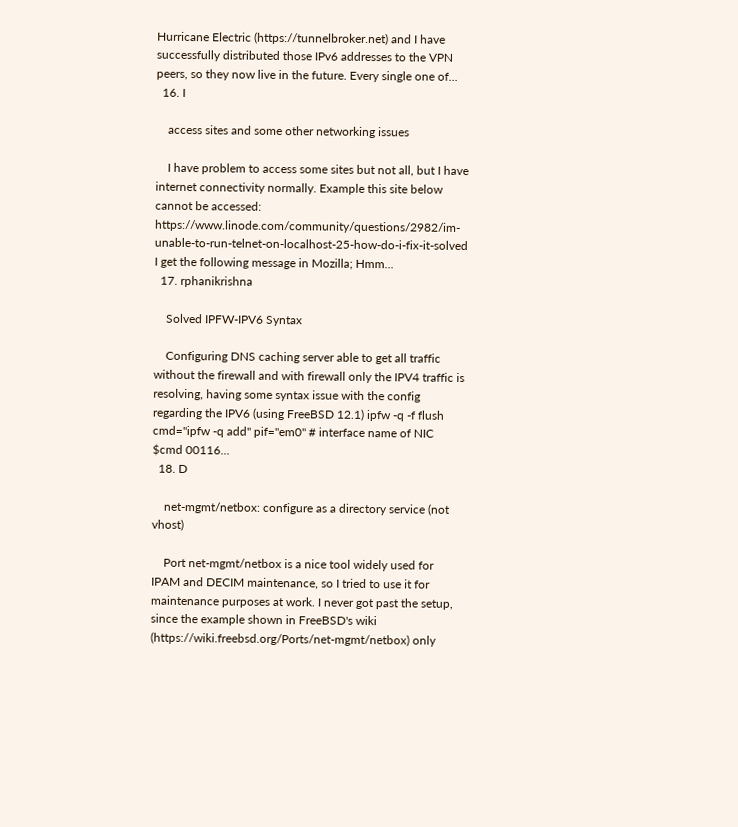Hurricane Electric (https://tunnelbroker.net) and I have successfully distributed those IPv6 addresses to the VPN peers, so they now live in the future. Every single one of...
  16. I

    access sites and some other networking issues

    I have problem to access some sites but not all, but I have internet connectivity normally. Example this site below cannot be accessed: https://www.linode.com/community/questions/2982/im-unable-to-run-telnet-on-localhost-25-how-do-i-fix-it-solved I get the following message in Mozilla; Hmm...
  17. rphanikrishna

    Solved IPFW-IPV6 Syntax

    Configuring DNS caching server able to get all traffic without the firewall and with firewall only the IPV4 traffic is resolving, having some syntax issue with the config regarding the IPV6 (using FreeBSD 12.1) ipfw -q -f flush cmd="ipfw -q add" pif="em0" # interface name of NIC $cmd 00116...
  18. D

    net-mgmt/netbox: configure as a directory service (not vhost)

    Port net-mgmt/netbox is a nice tool widely used for IPAM and DECIM maintenance, so I tried to use it for maintenance purposes at work. I never got past the setup, since the example shown in FreeBSD's wiki (https://wiki.freebsd.org/Ports/net-mgmt/netbox) only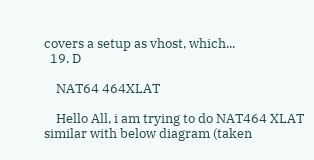covers a setup as vhost, which...
  19. D

    NAT64 464XLAT

    Hello All, i am trying to do NAT464 XLAT similar with below diagram (taken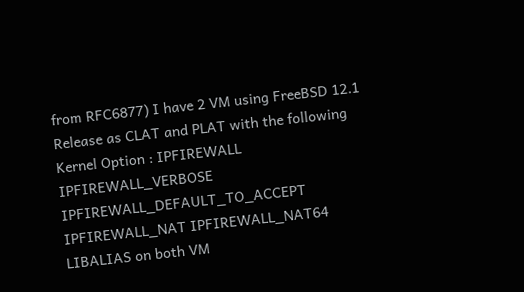from RFC6877) I have 2 VM using FreeBSD 12.1 Release as CLAT and PLAT with the following Kernel Option : IPFIREWALL IPFIREWALL_VERBOSE IPFIREWALL_DEFAULT_TO_ACCEPT IPFIREWALL_NAT IPFIREWALL_NAT64 LIBALIAS on both VM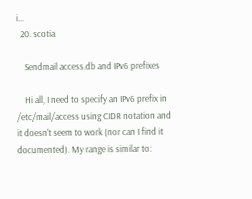i...
  20. scotia

    Sendmail access.db and IPv6 prefixes

    Hi all, I need to specify an IPv6 prefix in /etc/mail/access using CIDR notation and it doesn't seem to work (nor can I find it documented). My range is similar to: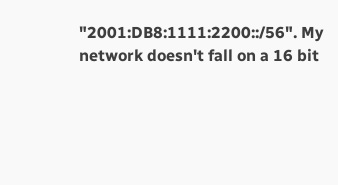"2001:DB8:1111:2200::/56". My network doesn't fall on a 16 bit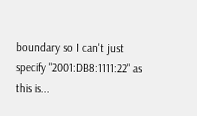boundary so I can't just specify "2001:DB8:1111:22" as this is...